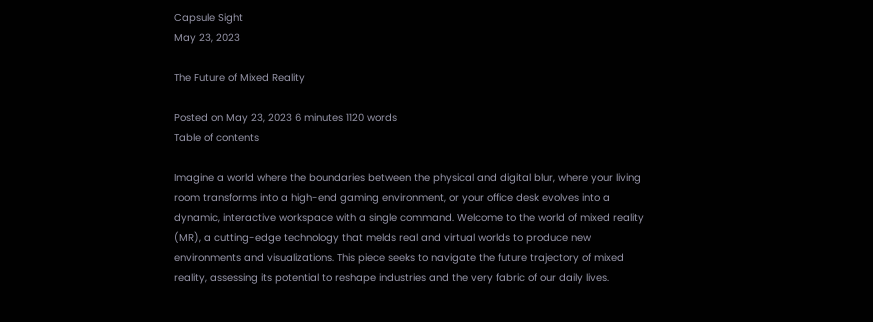Capsule Sight
May 23, 2023

The Future of Mixed Reality

Posted on May 23, 2023 6 minutes 1120 words
Table of contents

Imagine a world where the boundaries between the physical and digital blur, where your living room transforms into a high-end gaming environment, or your office desk evolves into a dynamic, interactive workspace with a single command. Welcome to the world of mixed reality (MR), a cutting-edge technology that melds real and virtual worlds to produce new environments and visualizations. This piece seeks to navigate the future trajectory of mixed reality, assessing its potential to reshape industries and the very fabric of our daily lives.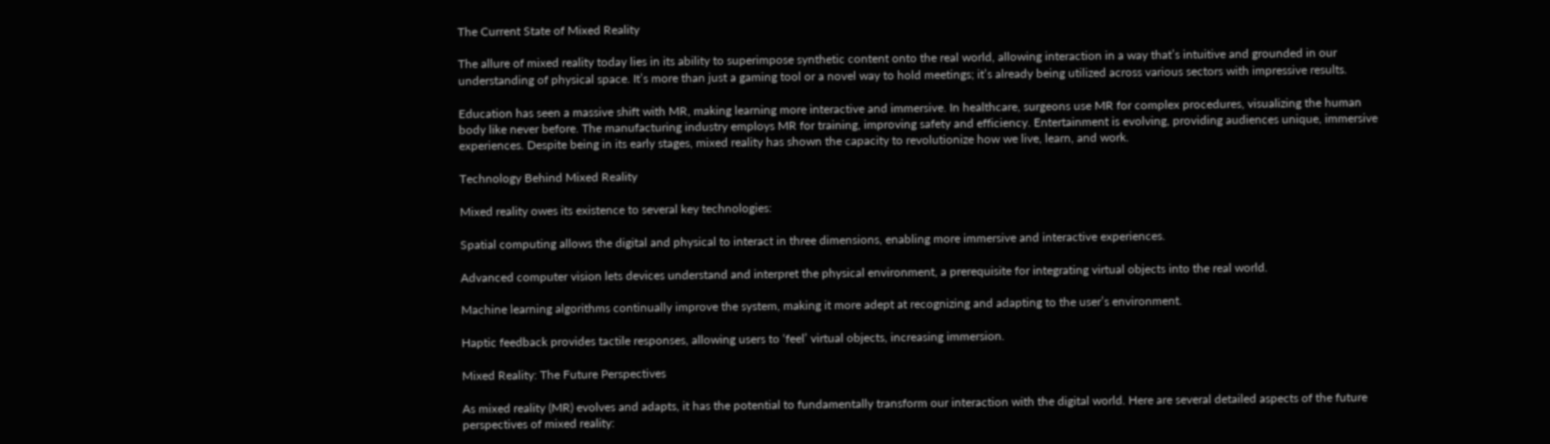The Current State of Mixed Reality

The allure of mixed reality today lies in its ability to superimpose synthetic content onto the real world, allowing interaction in a way that’s intuitive and grounded in our understanding of physical space. It’s more than just a gaming tool or a novel way to hold meetings; it’s already being utilized across various sectors with impressive results.

Education has seen a massive shift with MR, making learning more interactive and immersive. In healthcare, surgeons use MR for complex procedures, visualizing the human body like never before. The manufacturing industry employs MR for training, improving safety and efficiency. Entertainment is evolving, providing audiences unique, immersive experiences. Despite being in its early stages, mixed reality has shown the capacity to revolutionize how we live, learn, and work.

Technology Behind Mixed Reality

Mixed reality owes its existence to several key technologies:

Spatial computing allows the digital and physical to interact in three dimensions, enabling more immersive and interactive experiences.

Advanced computer vision lets devices understand and interpret the physical environment, a prerequisite for integrating virtual objects into the real world.

Machine learning algorithms continually improve the system, making it more adept at recognizing and adapting to the user’s environment.

Haptic feedback provides tactile responses, allowing users to ‘feel’ virtual objects, increasing immersion.

Mixed Reality: The Future Perspectives

As mixed reality (MR) evolves and adapts, it has the potential to fundamentally transform our interaction with the digital world. Here are several detailed aspects of the future perspectives of mixed reality: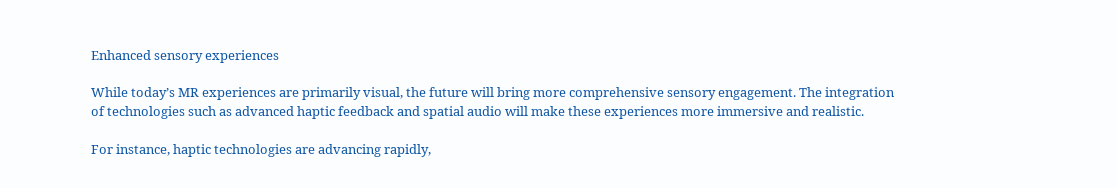Enhanced sensory experiences

While today’s MR experiences are primarily visual, the future will bring more comprehensive sensory engagement. The integration of technologies such as advanced haptic feedback and spatial audio will make these experiences more immersive and realistic.

For instance, haptic technologies are advancing rapidly,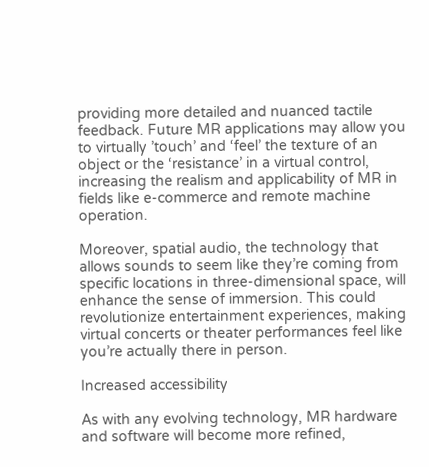providing more detailed and nuanced tactile feedback. Future MR applications may allow you to virtually ’touch’ and ‘feel’ the texture of an object or the ‘resistance’ in a virtual control, increasing the realism and applicability of MR in fields like e-commerce and remote machine operation.

Moreover, spatial audio, the technology that allows sounds to seem like they’re coming from specific locations in three-dimensional space, will enhance the sense of immersion. This could revolutionize entertainment experiences, making virtual concerts or theater performances feel like you’re actually there in person.

Increased accessibility

As with any evolving technology, MR hardware and software will become more refined,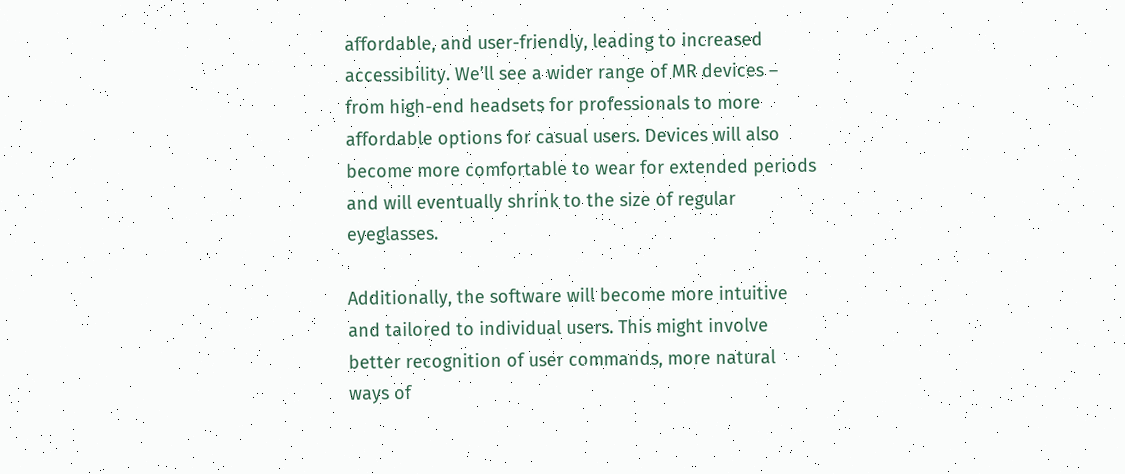affordable, and user-friendly, leading to increased accessibility. We’ll see a wider range of MR devices – from high-end headsets for professionals to more affordable options for casual users. Devices will also become more comfortable to wear for extended periods and will eventually shrink to the size of regular eyeglasses.

Additionally, the software will become more intuitive and tailored to individual users. This might involve better recognition of user commands, more natural ways of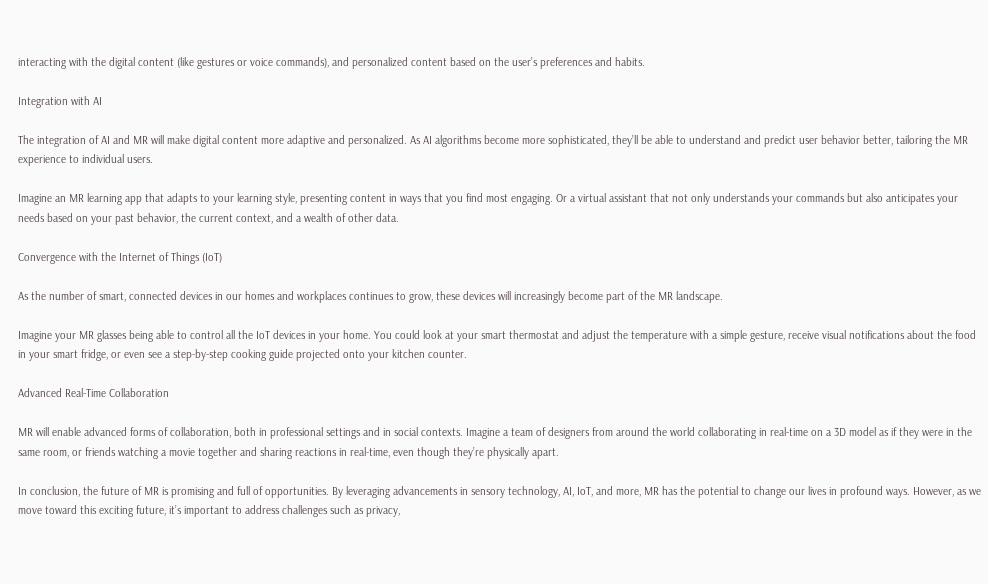interacting with the digital content (like gestures or voice commands), and personalized content based on the user’s preferences and habits.

Integration with AI

The integration of AI and MR will make digital content more adaptive and personalized. As AI algorithms become more sophisticated, they’ll be able to understand and predict user behavior better, tailoring the MR experience to individual users.

Imagine an MR learning app that adapts to your learning style, presenting content in ways that you find most engaging. Or a virtual assistant that not only understands your commands but also anticipates your needs based on your past behavior, the current context, and a wealth of other data.

Convergence with the Internet of Things (IoT)

As the number of smart, connected devices in our homes and workplaces continues to grow, these devices will increasingly become part of the MR landscape.

Imagine your MR glasses being able to control all the IoT devices in your home. You could look at your smart thermostat and adjust the temperature with a simple gesture, receive visual notifications about the food in your smart fridge, or even see a step-by-step cooking guide projected onto your kitchen counter.

Advanced Real-Time Collaboration

MR will enable advanced forms of collaboration, both in professional settings and in social contexts. Imagine a team of designers from around the world collaborating in real-time on a 3D model as if they were in the same room, or friends watching a movie together and sharing reactions in real-time, even though they’re physically apart.

In conclusion, the future of MR is promising and full of opportunities. By leveraging advancements in sensory technology, AI, IoT, and more, MR has the potential to change our lives in profound ways. However, as we move toward this exciting future, it’s important to address challenges such as privacy,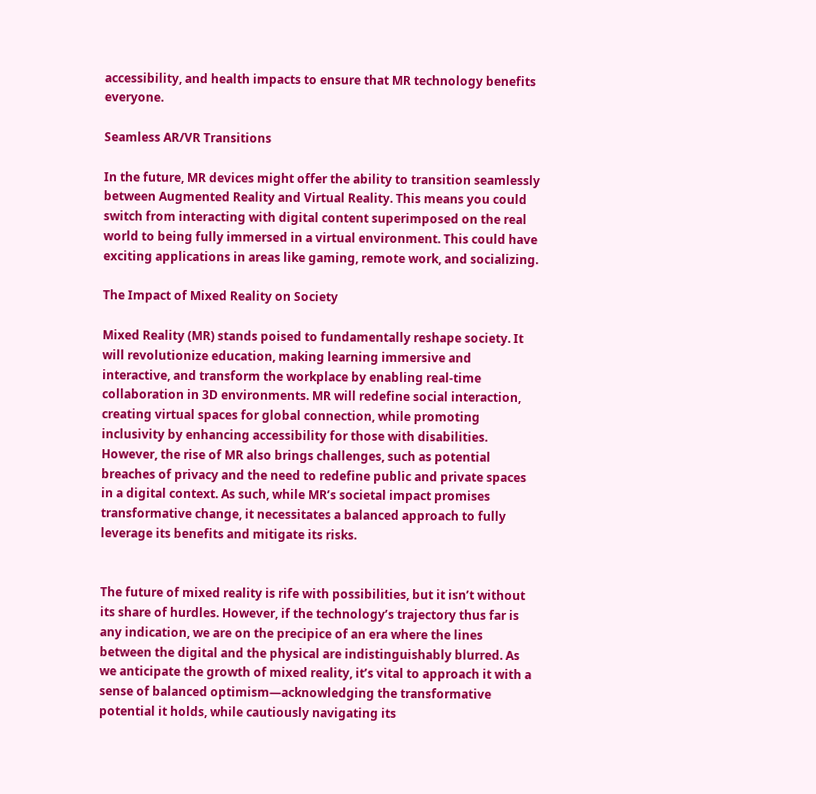accessibility, and health impacts to ensure that MR technology benefits everyone.

Seamless AR/VR Transitions

In the future, MR devices might offer the ability to transition seamlessly between Augmented Reality and Virtual Reality. This means you could switch from interacting with digital content superimposed on the real world to being fully immersed in a virtual environment. This could have exciting applications in areas like gaming, remote work, and socializing.

The Impact of Mixed Reality on Society

Mixed Reality (MR) stands poised to fundamentally reshape society. It will revolutionize education, making learning immersive and interactive, and transform the workplace by enabling real-time collaboration in 3D environments. MR will redefine social interaction, creating virtual spaces for global connection, while promoting inclusivity by enhancing accessibility for those with disabilities. However, the rise of MR also brings challenges, such as potential breaches of privacy and the need to redefine public and private spaces in a digital context. As such, while MR’s societal impact promises transformative change, it necessitates a balanced approach to fully leverage its benefits and mitigate its risks.


The future of mixed reality is rife with possibilities, but it isn’t without its share of hurdles. However, if the technology’s trajectory thus far is any indication, we are on the precipice of an era where the lines between the digital and the physical are indistinguishably blurred. As we anticipate the growth of mixed reality, it’s vital to approach it with a sense of balanced optimism—acknowledging the transformative potential it holds, while cautiously navigating its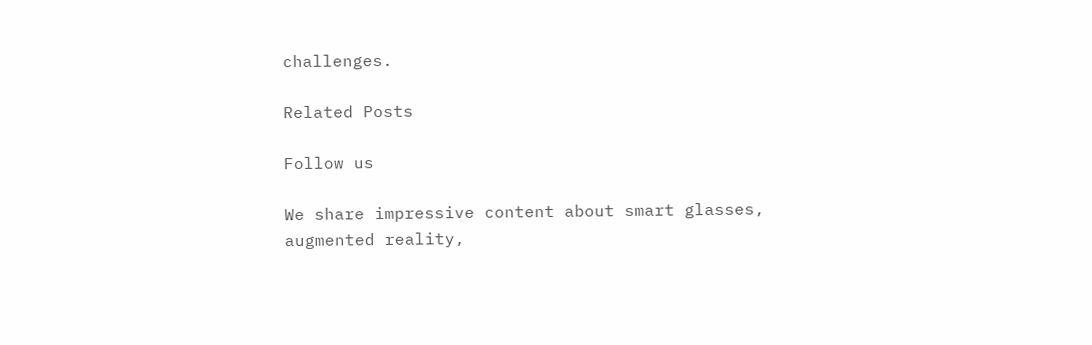challenges.

Related Posts

Follow us

We share impressive content about smart glasses, augmented reality,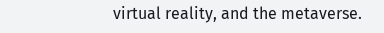virtual reality, and the metaverse.